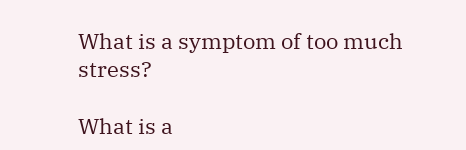What is a symptom of too much stress?

What is a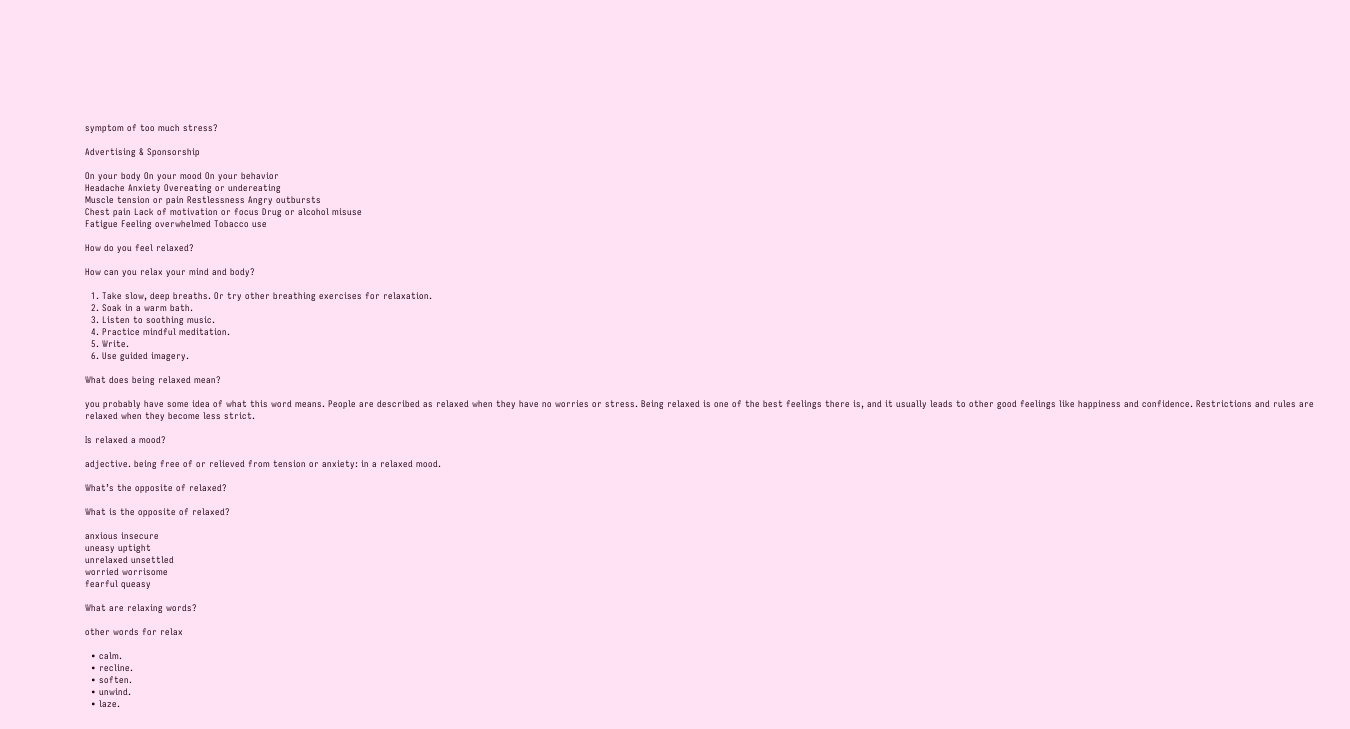symptom of too much stress?

Advertising & Sponsorship

On your body On your mood On your behavior
Headache Anxiety Overeating or undereating
Muscle tension or pain Restlessness Angry outbursts
Chest pain Lack of motivation or focus Drug or alcohol misuse
Fatigue Feeling overwhelmed Tobacco use

How do you feel relaxed?

How can you relax your mind and body?

  1. Take slow, deep breaths. Or try other breathing exercises for relaxation.
  2. Soak in a warm bath.
  3. Listen to soothing music.
  4. Practice mindful meditation.
  5. Write.
  6. Use guided imagery.

What does being relaxed mean?

you probably have some idea of what this word means. People are described as relaxed when they have no worries or stress. Being relaxed is one of the best feelings there is, and it usually leads to other good feelings like happiness and confidence. Restrictions and rules are relaxed when they become less strict.

Is relaxed a mood?

adjective. being free of or relieved from tension or anxiety: in a relaxed mood.

What’s the opposite of relaxed?

What is the opposite of relaxed?

anxious insecure
uneasy uptight
unrelaxed unsettled
worried worrisome
fearful queasy

What are relaxing words?

other words for relax

  • calm.
  • recline.
  • soften.
  • unwind.
  • laze.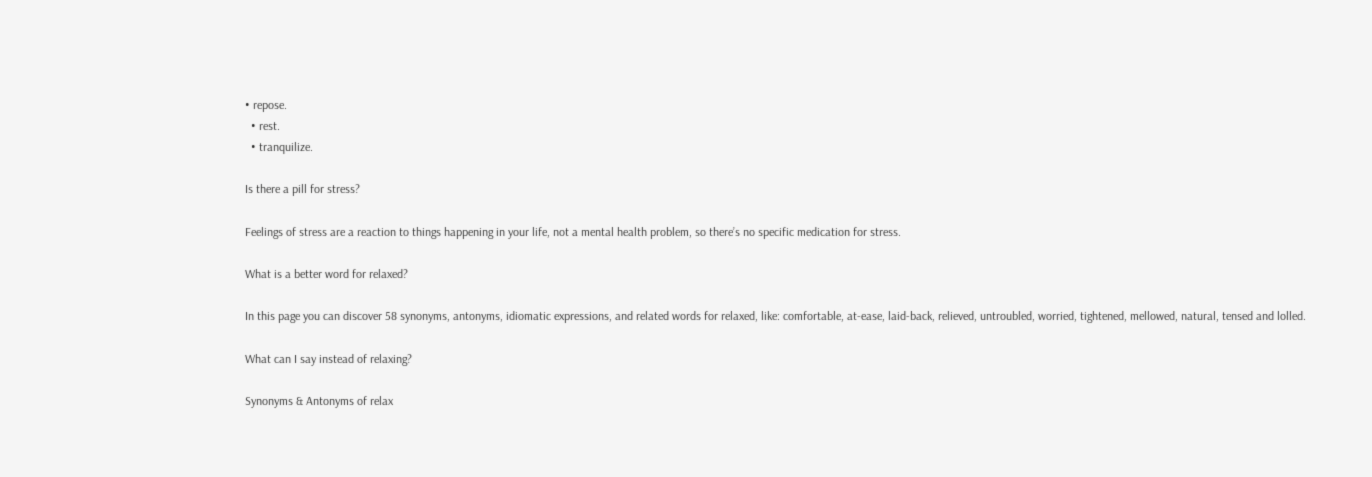• repose.
  • rest.
  • tranquilize.

Is there a pill for stress?

Feelings of stress are a reaction to things happening in your life, not a mental health problem, so there’s no specific medication for stress.

What is a better word for relaxed?

In this page you can discover 58 synonyms, antonyms, idiomatic expressions, and related words for relaxed, like: comfortable, at-ease, laid-back, relieved, untroubled, worried, tightened, mellowed, natural, tensed and lolled.

What can I say instead of relaxing?

Synonyms & Antonyms of relax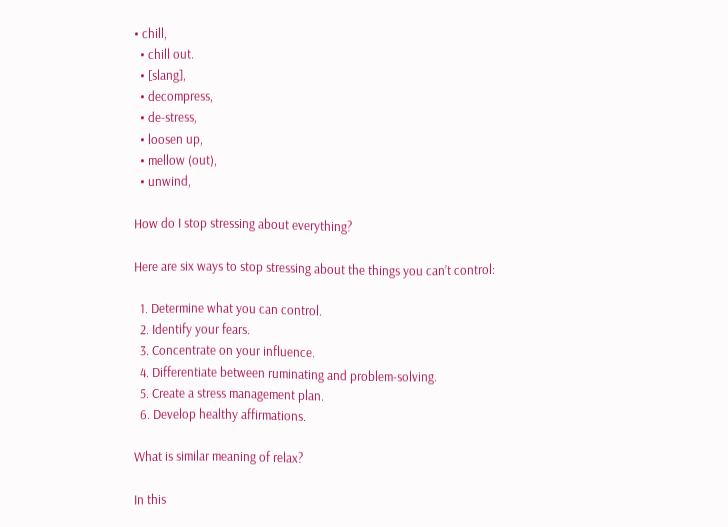• chill,
  • chill out.
  • [slang],
  • decompress,
  • de-stress,
  • loosen up,
  • mellow (out),
  • unwind,

How do I stop stressing about everything?

Here are six ways to stop stressing about the things you can’t control:

  1. Determine what you can control.
  2. Identify your fears.
  3. Concentrate on your influence.
  4. Differentiate between ruminating and problem-solving.
  5. Create a stress management plan.
  6. Develop healthy affirmations.

What is similar meaning of relax?

In this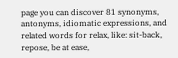page you can discover 81 synonyms, antonyms, idiomatic expressions, and related words for relax, like: sit-back, repose, be at ease,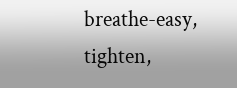breathe-easy, tighten,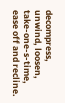decompress, unwind, loosen, take-one-s-time, ease off and recline.